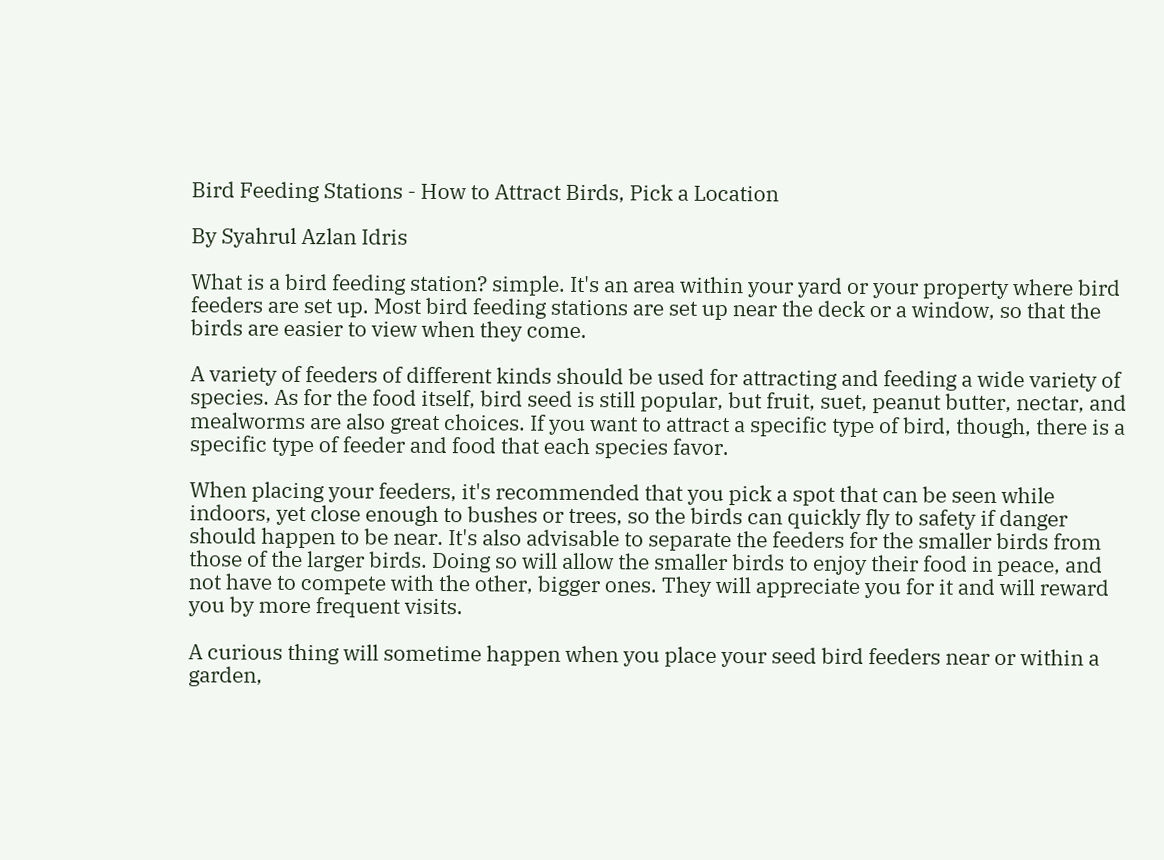Bird Feeding Stations - How to Attract Birds, Pick a Location

By Syahrul Azlan Idris

What is a bird feeding station? simple. It's an area within your yard or your property where bird feeders are set up. Most bird feeding stations are set up near the deck or a window, so that the birds are easier to view when they come.

A variety of feeders of different kinds should be used for attracting and feeding a wide variety of species. As for the food itself, bird seed is still popular, but fruit, suet, peanut butter, nectar, and mealworms are also great choices. If you want to attract a specific type of bird, though, there is a specific type of feeder and food that each species favor.

When placing your feeders, it's recommended that you pick a spot that can be seen while indoors, yet close enough to bushes or trees, so the birds can quickly fly to safety if danger should happen to be near. It's also advisable to separate the feeders for the smaller birds from those of the larger birds. Doing so will allow the smaller birds to enjoy their food in peace, and not have to compete with the other, bigger ones. They will appreciate you for it and will reward you by more frequent visits.

A curious thing will sometime happen when you place your seed bird feeders near or within a garden,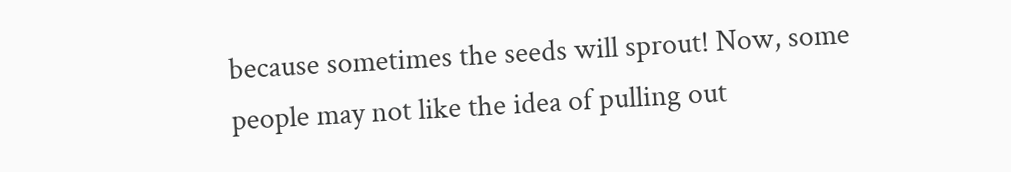because sometimes the seeds will sprout! Now, some people may not like the idea of pulling out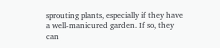sprouting plants, especially if they have a well-manicured garden. If so, they can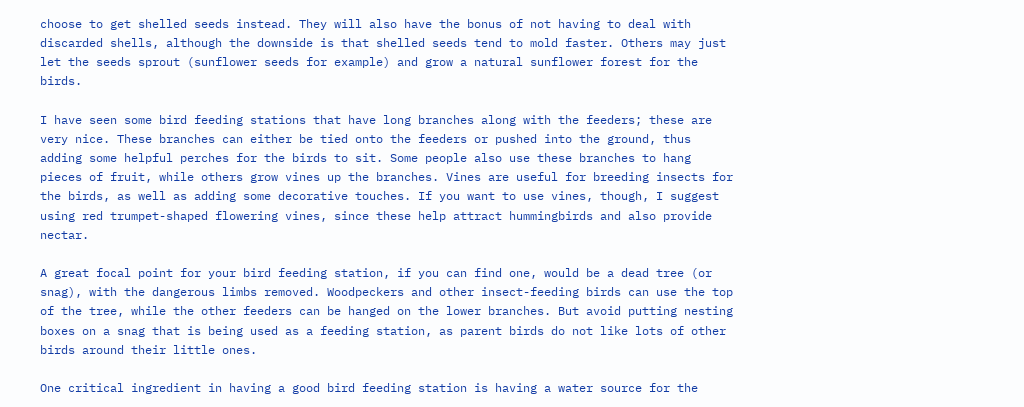choose to get shelled seeds instead. They will also have the bonus of not having to deal with discarded shells, although the downside is that shelled seeds tend to mold faster. Others may just let the seeds sprout (sunflower seeds for example) and grow a natural sunflower forest for the birds.

I have seen some bird feeding stations that have long branches along with the feeders; these are very nice. These branches can either be tied onto the feeders or pushed into the ground, thus adding some helpful perches for the birds to sit. Some people also use these branches to hang pieces of fruit, while others grow vines up the branches. Vines are useful for breeding insects for the birds, as well as adding some decorative touches. If you want to use vines, though, I suggest using red trumpet-shaped flowering vines, since these help attract hummingbirds and also provide nectar.

A great focal point for your bird feeding station, if you can find one, would be a dead tree (or snag), with the dangerous limbs removed. Woodpeckers and other insect-feeding birds can use the top of the tree, while the other feeders can be hanged on the lower branches. But avoid putting nesting boxes on a snag that is being used as a feeding station, as parent birds do not like lots of other birds around their little ones.

One critical ingredient in having a good bird feeding station is having a water source for the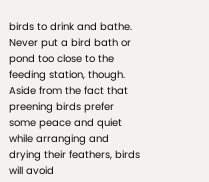birds to drink and bathe. Never put a bird bath or pond too close to the feeding station, though. Aside from the fact that preening birds prefer some peace and quiet while arranging and drying their feathers, birds will avoid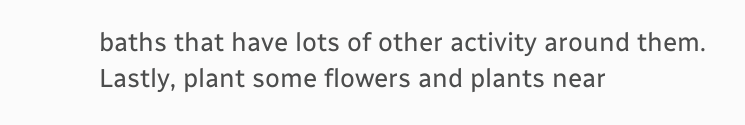baths that have lots of other activity around them. Lastly, plant some flowers and plants near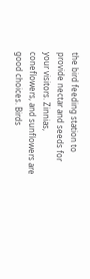the bird feeding station to provide nectar and seeds for your visitors. Zinnias, coneflowers, and sunflowers are good choices. Birds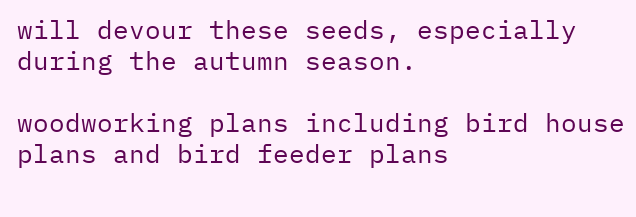will devour these seeds, especially during the autumn season.

woodworking plans including bird house plans and bird feeder plans